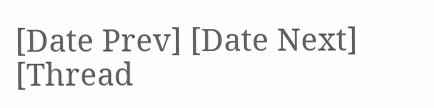[Date Prev] [Date Next] [Thread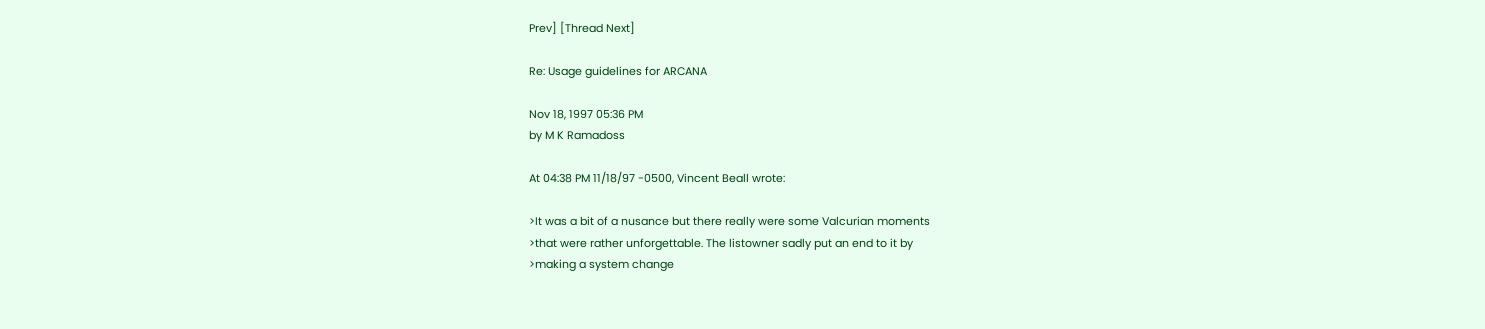Prev] [Thread Next]

Re: Usage guidelines for ARCANA

Nov 18, 1997 05:36 PM
by M K Ramadoss

At 04:38 PM 11/18/97 -0500, Vincent Beall wrote:

>It was a bit of a nusance but there really were some Valcurian moments
>that were rather unforgettable. The listowner sadly put an end to it by
>making a system change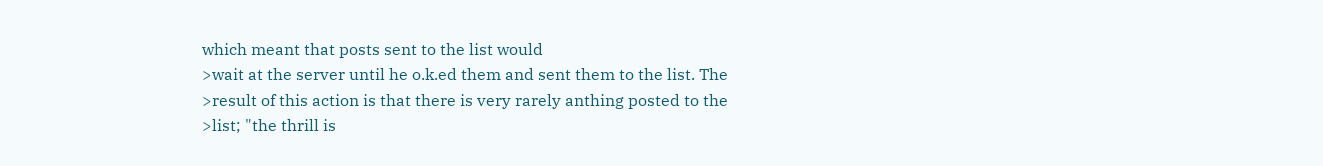which meant that posts sent to the list would
>wait at the server until he o.k.ed them and sent them to the list. The
>result of this action is that there is very rarely anthing posted to the
>list; "the thrill is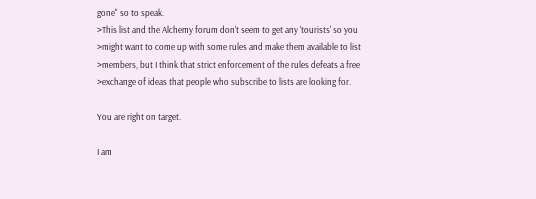gone" so to speak.
>This list and the Alchemy forum don't seem to get any 'tourists' so you
>might want to come up with some rules and make them available to list
>members, but I think that strict enforcement of the rules defeats a free
>exchange of ideas that people who subscribe to lists are looking for.

You are right on target.

I am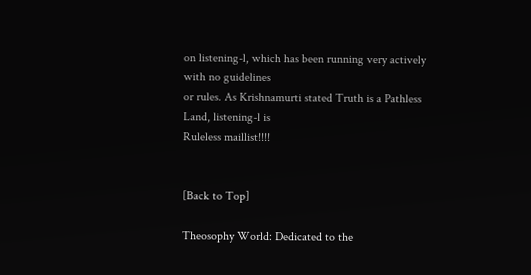on listening-l, which has been running very actively with no guidelines
or rules. As Krishnamurti stated Truth is a Pathless Land, listening-l is
Ruleless maillist!!!!


[Back to Top]

Theosophy World: Dedicated to the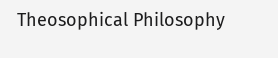Theosophical Philosophy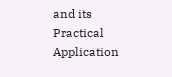and its Practical Application